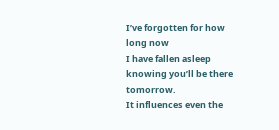I’ve forgotten for how long now
I have fallen asleep
knowing you’ll be there tomorrow.
It influences even the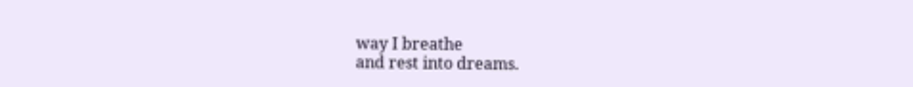way I breathe
and rest into dreams.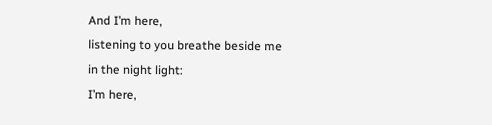And I’m here,
listening to you breathe beside me
in the night light:
I’m here,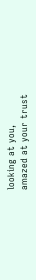looking at you,
amazed at your trust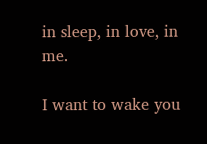in sleep, in love, in me.

I want to wake you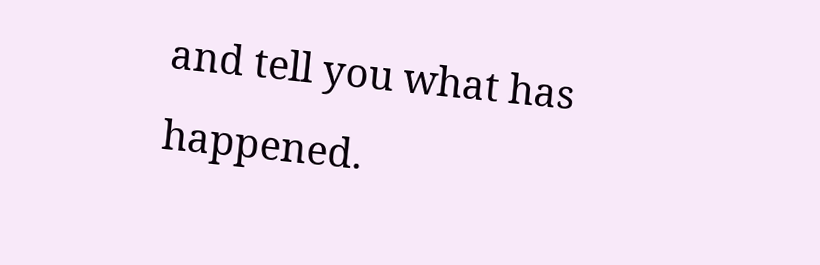and tell you what has happened.